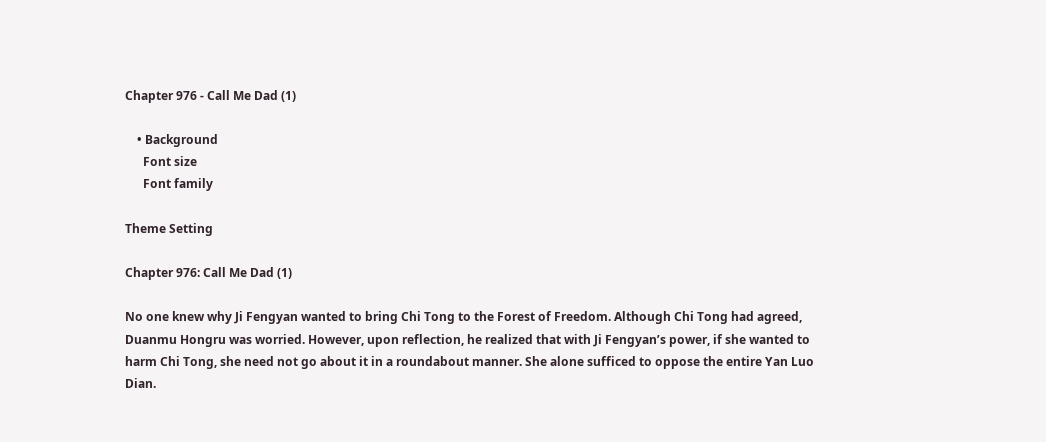Chapter 976 - Call Me Dad (1)

    • Background
      Font size
      Font family

Theme Setting

Chapter 976: Call Me Dad (1)

No one knew why Ji Fengyan wanted to bring Chi Tong to the Forest of Freedom. Although Chi Tong had agreed, Duanmu Hongru was worried. However, upon reflection, he realized that with Ji Fengyan’s power, if she wanted to harm Chi Tong, she need not go about it in a roundabout manner. She alone sufficed to oppose the entire Yan Luo Dian.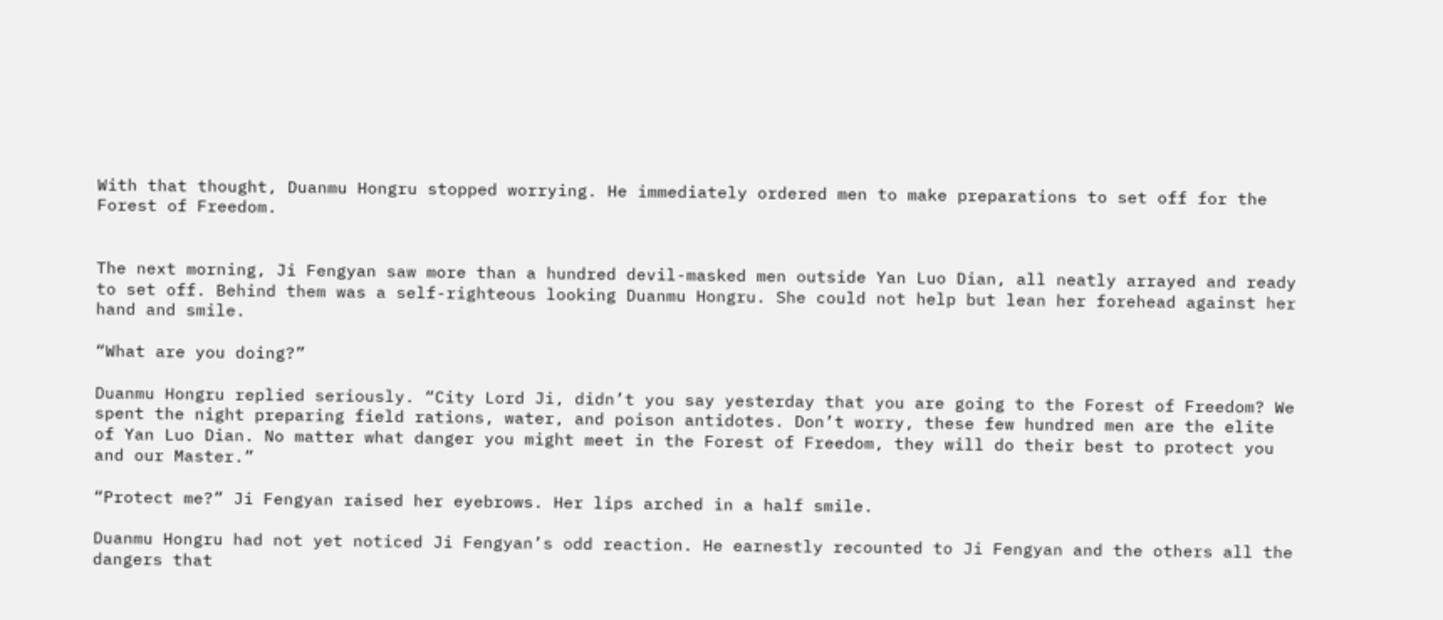With that thought, Duanmu Hongru stopped worrying. He immediately ordered men to make preparations to set off for the Forest of Freedom.


The next morning, Ji Fengyan saw more than a hundred devil-masked men outside Yan Luo Dian, all neatly arrayed and ready to set off. Behind them was a self-righteous looking Duanmu Hongru. She could not help but lean her forehead against her hand and smile.

“What are you doing?”

Duanmu Hongru replied seriously. “City Lord Ji, didn’t you say yesterday that you are going to the Forest of Freedom? We spent the night preparing field rations, water, and poison antidotes. Don’t worry, these few hundred men are the elite of Yan Luo Dian. No matter what danger you might meet in the Forest of Freedom, they will do their best to protect you and our Master.”

“Protect me?” Ji Fengyan raised her eyebrows. Her lips arched in a half smile.

Duanmu Hongru had not yet noticed Ji Fengyan’s odd reaction. He earnestly recounted to Ji Fengyan and the others all the dangers that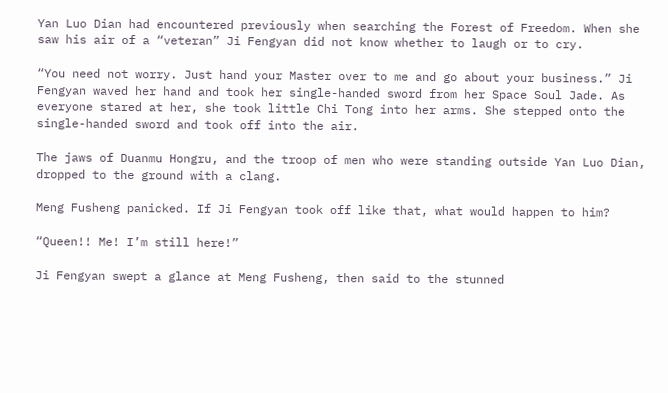Yan Luo Dian had encountered previously when searching the Forest of Freedom. When she saw his air of a “veteran” Ji Fengyan did not know whether to laugh or to cry.

“You need not worry. Just hand your Master over to me and go about your business.” Ji Fengyan waved her hand and took her single-handed sword from her Space Soul Jade. As everyone stared at her, she took little Chi Tong into her arms. She stepped onto the single-handed sword and took off into the air.

The jaws of Duanmu Hongru, and the troop of men who were standing outside Yan Luo Dian, dropped to the ground with a clang.

Meng Fusheng panicked. If Ji Fengyan took off like that, what would happen to him?

“Queen!! Me! I’m still here!”

Ji Fengyan swept a glance at Meng Fusheng, then said to the stunned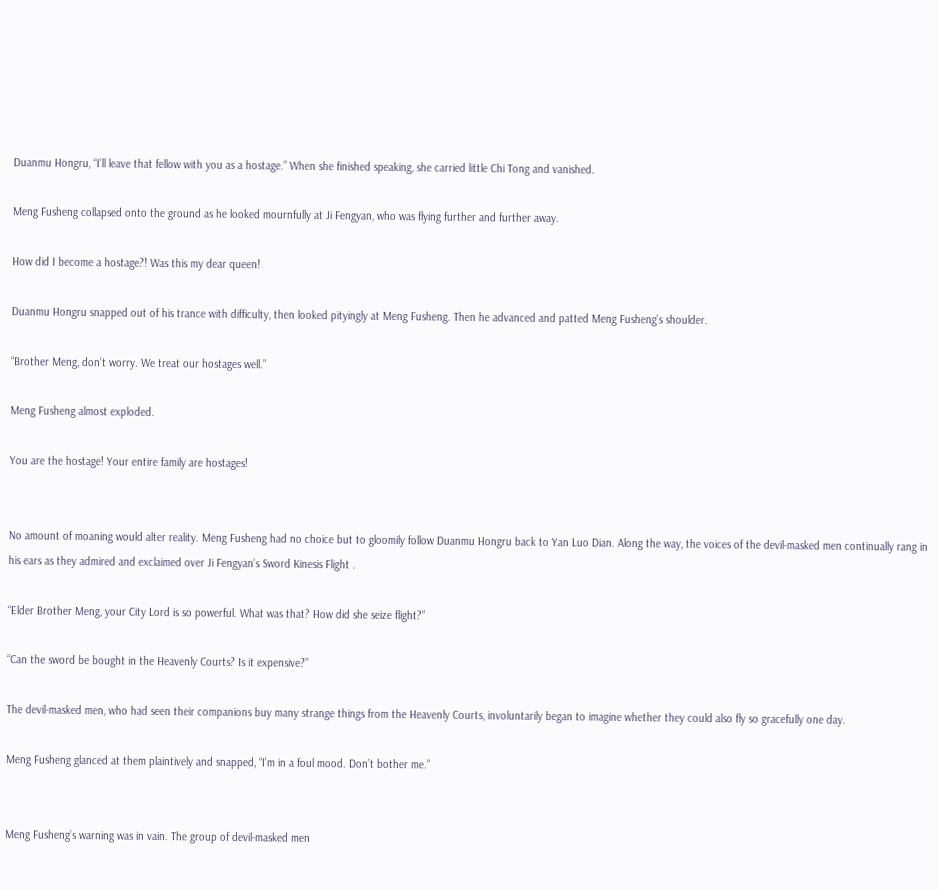Duanmu Hongru, “I’ll leave that fellow with you as a hostage.” When she finished speaking, she carried little Chi Tong and vanished.

Meng Fusheng collapsed onto the ground as he looked mournfully at Ji Fengyan, who was flying further and further away.

How did I become a hostage?! Was this my dear queen!

Duanmu Hongru snapped out of his trance with difficulty, then looked pityingly at Meng Fusheng. Then he advanced and patted Meng Fusheng’s shoulder.

“Brother Meng, don’t worry. We treat our hostages well.”

Meng Fusheng almost exploded.

You are the hostage! Your entire family are hostages!


No amount of moaning would alter reality. Meng Fusheng had no choice but to gloomily follow Duanmu Hongru back to Yan Luo Dian. Along the way, the voices of the devil-masked men continually rang in his ears as they admired and exclaimed over Ji Fengyan’s Sword Kinesis Flight .

“Elder Brother Meng, your City Lord is so powerful. What was that? How did she seize flight?”

“Can the sword be bought in the Heavenly Courts? Is it expensive?”

The devil-masked men, who had seen their companions buy many strange things from the Heavenly Courts, involuntarily began to imagine whether they could also fly so gracefully one day.

Meng Fusheng glanced at them plaintively and snapped, “I’m in a foul mood. Don’t bother me.”


Meng Fusheng’s warning was in vain. The group of devil-masked men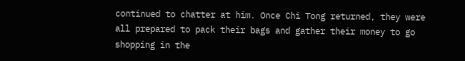continued to chatter at him. Once Chi Tong returned, they were all prepared to pack their bags and gather their money to go shopping in the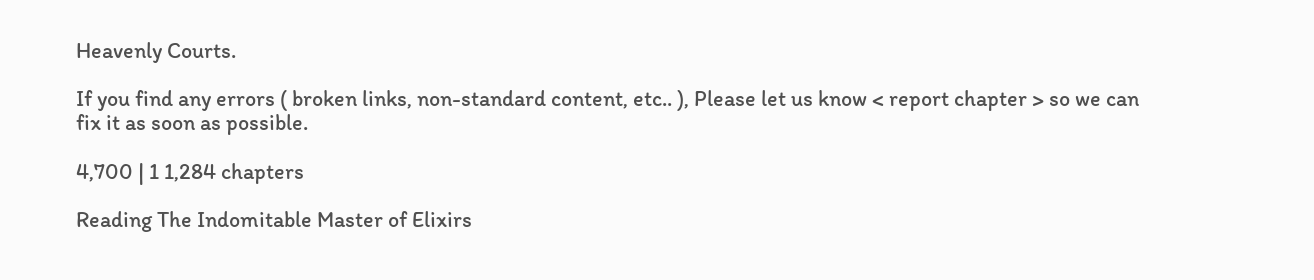Heavenly Courts.

If you find any errors ( broken links, non-standard content, etc.. ), Please let us know < report chapter > so we can fix it as soon as possible.

4,700 | 1 1,284 chapters

Reading The Indomitable Master of Elixirs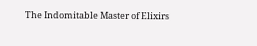The Indomitable Master of Elixirs